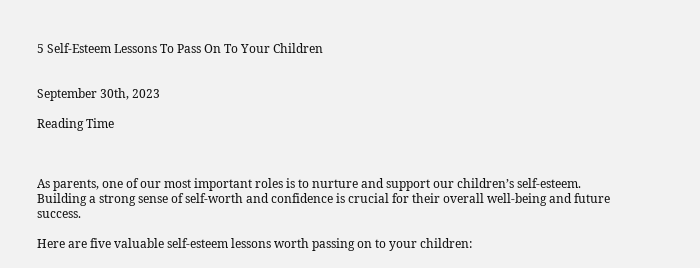5 Self-Esteem Lessons To Pass On To Your Children


September 30th, 2023

Reading Time



As parents, one of our most important roles is to nurture and support our children’s self-esteem. Building a strong sense of self-worth and confidence is crucial for their overall well-being and future success.

Here are five valuable self-esteem lessons worth passing on to your children: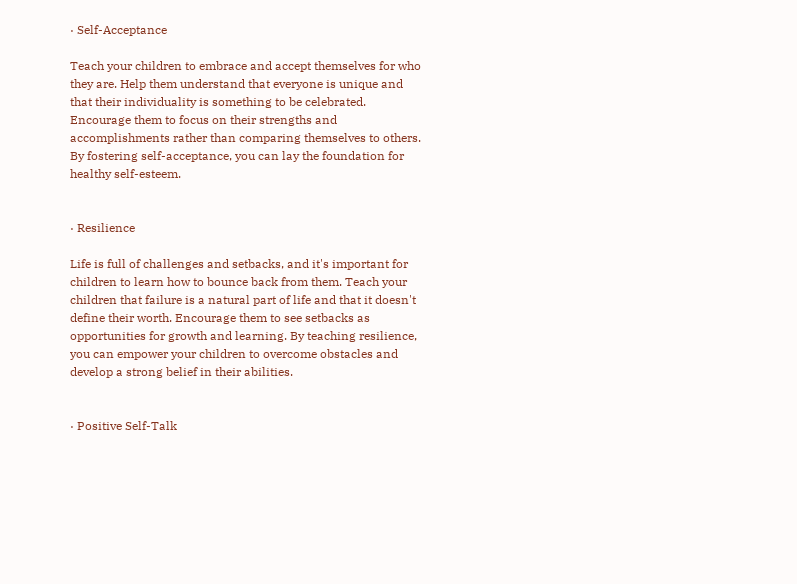· Self-Acceptance

Teach your children to embrace and accept themselves for who they are. Help them understand that everyone is unique and that their individuality is something to be celebrated. Encourage them to focus on their strengths and accomplishments rather than comparing themselves to others. By fostering self-acceptance, you can lay the foundation for healthy self-esteem.


· Resilience

Life is full of challenges and setbacks, and it's important for children to learn how to bounce back from them. Teach your children that failure is a natural part of life and that it doesn't define their worth. Encourage them to see setbacks as opportunities for growth and learning. By teaching resilience, you can empower your children to overcome obstacles and develop a strong belief in their abilities.


· Positive Self-Talk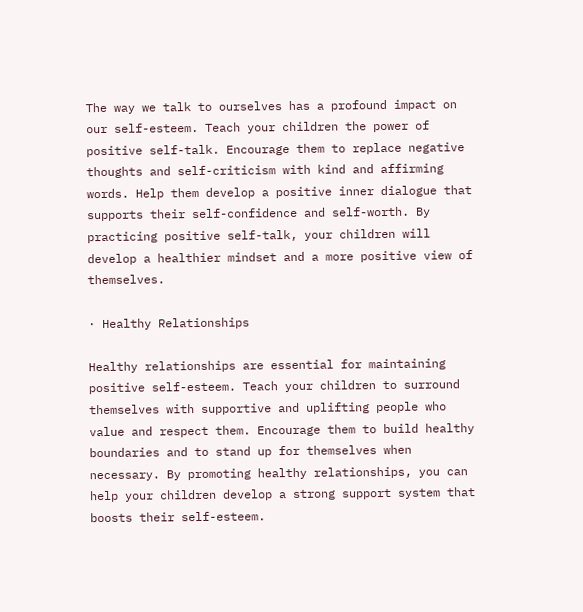The way we talk to ourselves has a profound impact on our self-esteem. Teach your children the power of positive self-talk. Encourage them to replace negative thoughts and self-criticism with kind and affirming words. Help them develop a positive inner dialogue that supports their self-confidence and self-worth. By practicing positive self-talk, your children will develop a healthier mindset and a more positive view of themselves.

· Healthy Relationships

Healthy relationships are essential for maintaining positive self-esteem. Teach your children to surround themselves with supportive and uplifting people who value and respect them. Encourage them to build healthy boundaries and to stand up for themselves when necessary. By promoting healthy relationships, you can help your children develop a strong support system that boosts their self-esteem.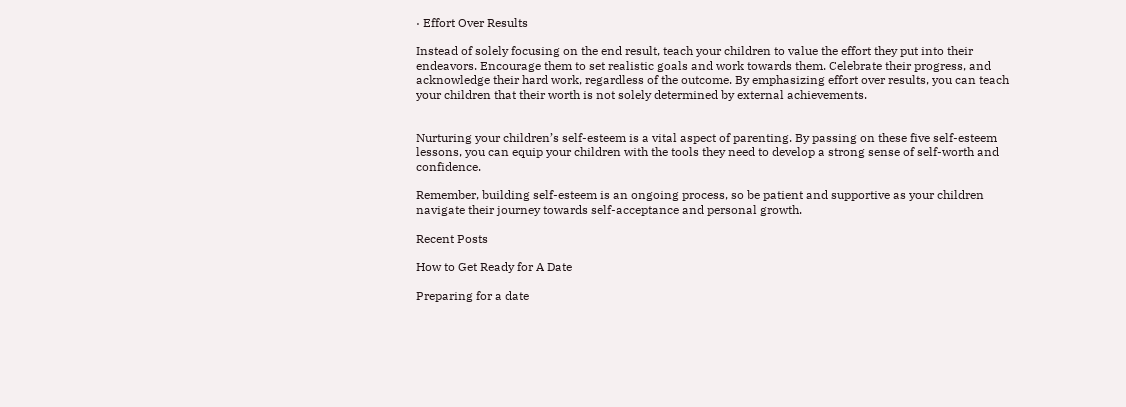· Effort Over Results

Instead of solely focusing on the end result, teach your children to value the effort they put into their endeavors. Encourage them to set realistic goals and work towards them. Celebrate their progress, and acknowledge their hard work, regardless of the outcome. By emphasizing effort over results, you can teach your children that their worth is not solely determined by external achievements.


Nurturing your children’s self-esteem is a vital aspect of parenting. By passing on these five self-esteem lessons, you can equip your children with the tools they need to develop a strong sense of self-worth and confidence.

Remember, building self-esteem is an ongoing process, so be patient and supportive as your children navigate their journey towards self-acceptance and personal growth.

Recent Posts

How to Get Ready for A Date

Preparing for a date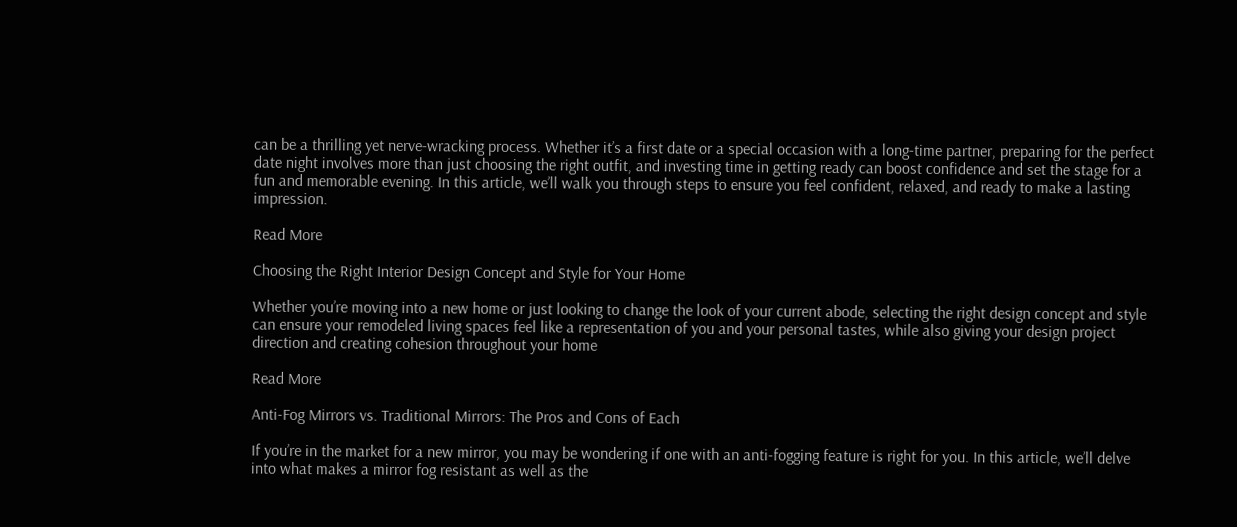can be a thrilling yet nerve-wracking process. Whether it’s a first date or a special occasion with a long-time partner, preparing for the perfect date night involves more than just choosing the right outfit, and investing time in getting ready can boost confidence and set the stage for a fun and memorable evening. In this article, we’ll walk you through steps to ensure you feel confident, relaxed, and ready to make a lasting impression.

Read More

Choosing the Right Interior Design Concept and Style for Your Home

Whether you’re moving into a new home or just looking to change the look of your current abode, selecting the right design concept and style can ensure your remodeled living spaces feel like a representation of you and your personal tastes, while also giving your design project direction and creating cohesion throughout your home

Read More

Anti-Fog Mirrors vs. Traditional Mirrors: The Pros and Cons of Each

If you’re in the market for a new mirror, you may be wondering if one with an anti-fogging feature is right for you. In this article, we’ll delve into what makes a mirror fog resistant as well as the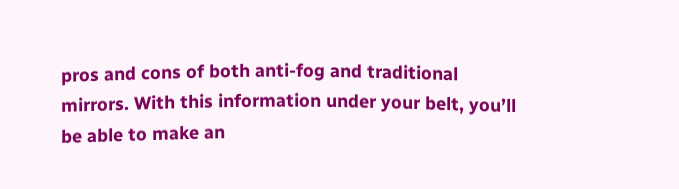pros and cons of both anti-fog and traditional mirrors. With this information under your belt, you’ll be able to make an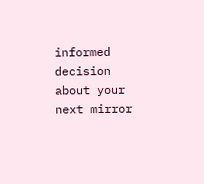informed decision about your next mirror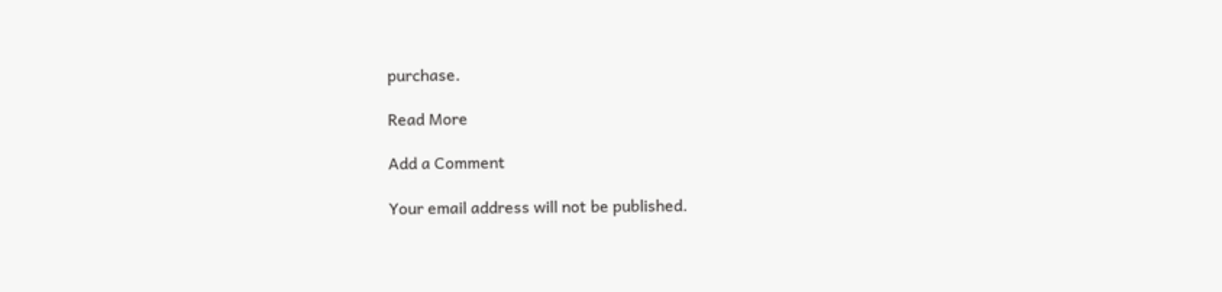purchase.

Read More

Add a Comment

Your email address will not be published.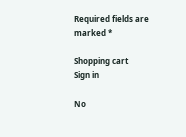Required fields are marked *

Shopping cart
Sign in

No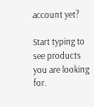account yet?

Start typing to see products you are looking for.